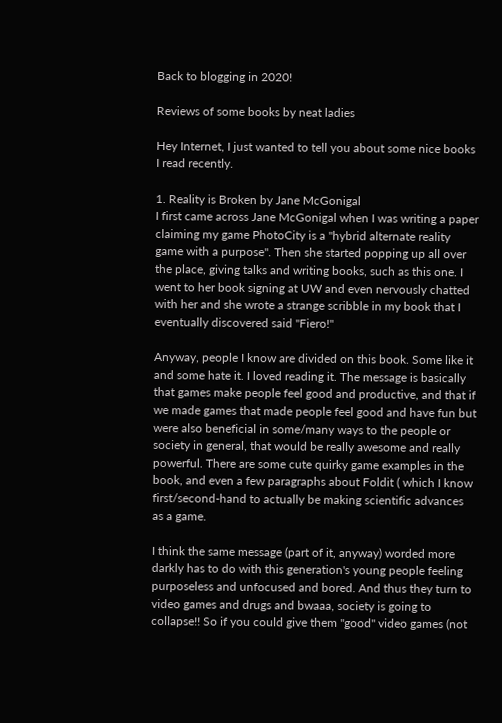Back to blogging in 2020!

Reviews of some books by neat ladies

Hey Internet, I just wanted to tell you about some nice books I read recently.

1. Reality is Broken by Jane McGonigal
I first came across Jane McGonigal when I was writing a paper claiming my game PhotoCity is a "hybrid alternate reality game with a purpose". Then she started popping up all over the place, giving talks and writing books, such as this one. I went to her book signing at UW and even nervously chatted with her and she wrote a strange scribble in my book that I eventually discovered said "Fiero!"

Anyway, people I know are divided on this book. Some like it and some hate it. I loved reading it. The message is basically that games make people feel good and productive, and that if we made games that made people feel good and have fun but were also beneficial in some/many ways to the people or society in general, that would be really awesome and really powerful. There are some cute quirky game examples in the book, and even a few paragraphs about Foldit ( which I know first/second-hand to actually be making scientific advances as a game.

I think the same message (part of it, anyway) worded more darkly has to do with this generation's young people feeling purposeless and unfocused and bored. And thus they turn to video games and drugs and bwaaa, society is going to collapse!! So if you could give them "good" video games (not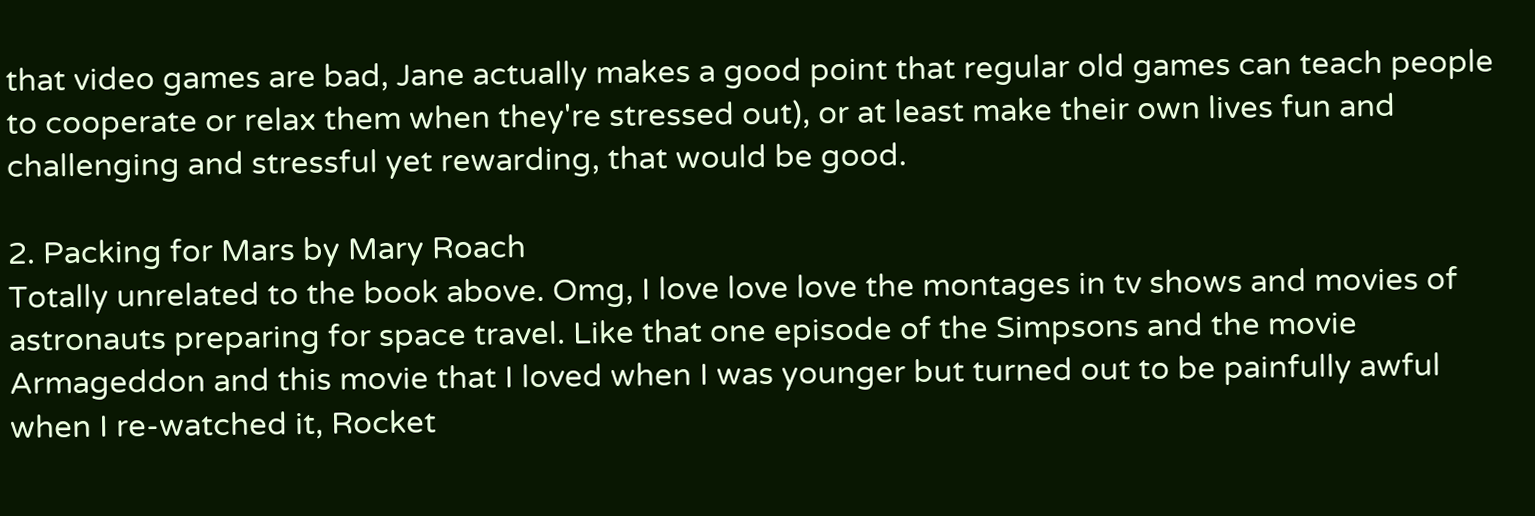that video games are bad, Jane actually makes a good point that regular old games can teach people to cooperate or relax them when they're stressed out), or at least make their own lives fun and challenging and stressful yet rewarding, that would be good.

2. Packing for Mars by Mary Roach
Totally unrelated to the book above. Omg, I love love love the montages in tv shows and movies of astronauts preparing for space travel. Like that one episode of the Simpsons and the movie Armageddon and this movie that I loved when I was younger but turned out to be painfully awful when I re-watched it, Rocket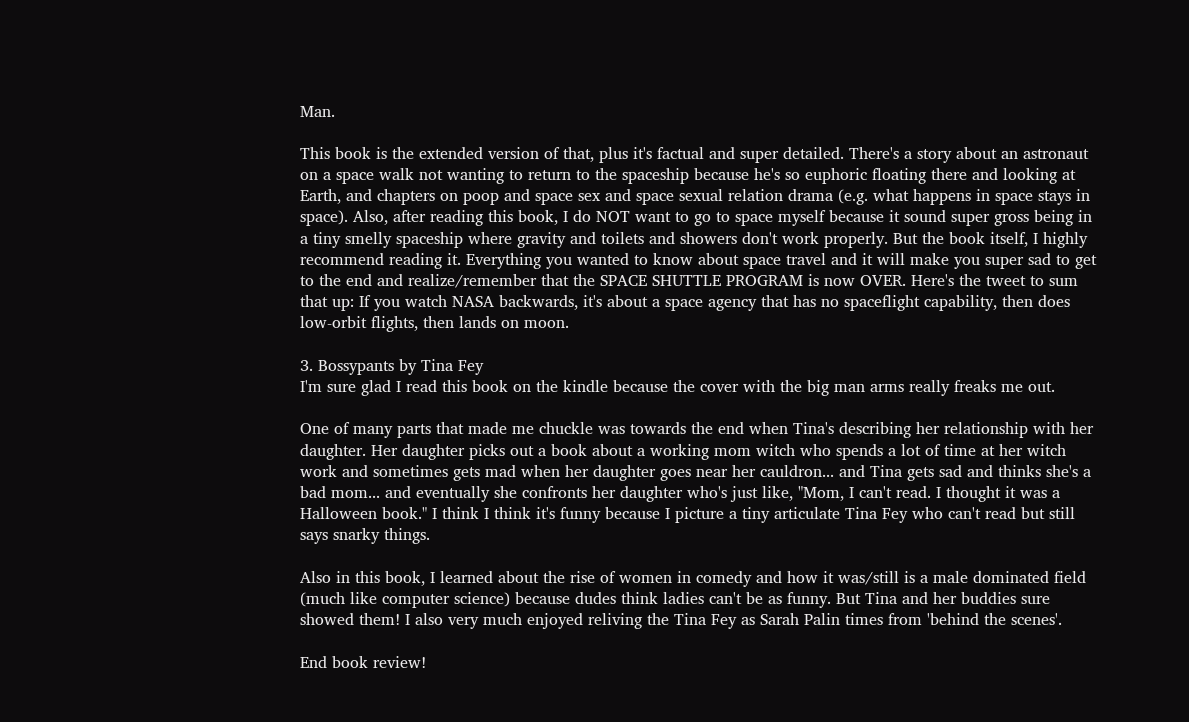Man.

This book is the extended version of that, plus it's factual and super detailed. There's a story about an astronaut on a space walk not wanting to return to the spaceship because he's so euphoric floating there and looking at Earth, and chapters on poop and space sex and space sexual relation drama (e.g. what happens in space stays in space). Also, after reading this book, I do NOT want to go to space myself because it sound super gross being in a tiny smelly spaceship where gravity and toilets and showers don't work properly. But the book itself, I highly recommend reading it. Everything you wanted to know about space travel and it will make you super sad to get to the end and realize/remember that the SPACE SHUTTLE PROGRAM is now OVER. Here's the tweet to sum that up: If you watch NASA backwards, it's about a space agency that has no spaceflight capability, then does low-orbit flights, then lands on moon.

3. Bossypants by Tina Fey
I'm sure glad I read this book on the kindle because the cover with the big man arms really freaks me out.

One of many parts that made me chuckle was towards the end when Tina's describing her relationship with her daughter. Her daughter picks out a book about a working mom witch who spends a lot of time at her witch work and sometimes gets mad when her daughter goes near her cauldron... and Tina gets sad and thinks she's a bad mom... and eventually she confronts her daughter who's just like, "Mom, I can't read. I thought it was a Halloween book." I think I think it's funny because I picture a tiny articulate Tina Fey who can't read but still says snarky things.

Also in this book, I learned about the rise of women in comedy and how it was/still is a male dominated field (much like computer science) because dudes think ladies can't be as funny. But Tina and her buddies sure showed them! I also very much enjoyed reliving the Tina Fey as Sarah Palin times from 'behind the scenes'.

End book review!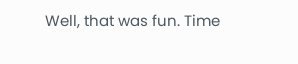Well, that was fun. Time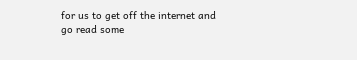for us to get off the internet and go read some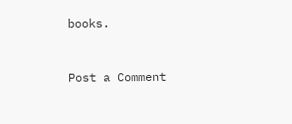books.


Post a Comment